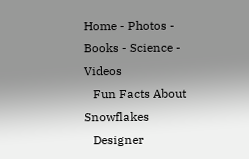Home - Photos - Books - Science - Videos
   Fun Facts About Snowflakes
   Designer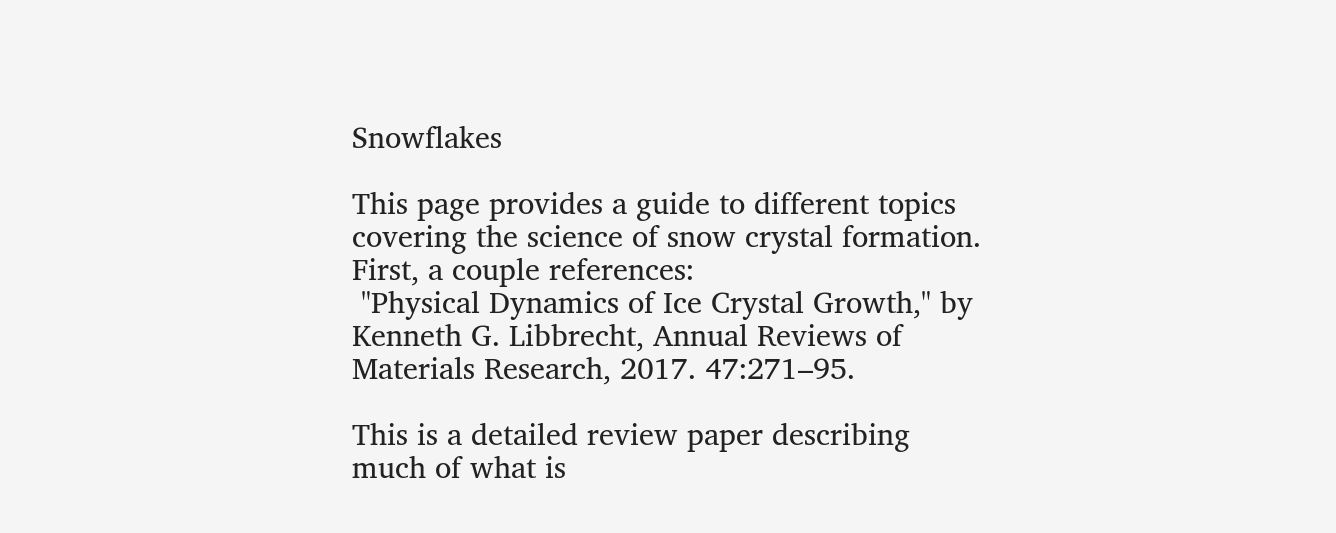Snowflakes

This page provides a guide to different topics covering the science of snow crystal formation.
First, a couple references:
 "Physical Dynamics of Ice Crystal Growth," by Kenneth G. Libbrecht, Annual Reviews of Materials Research, 2017. 47:271–95.

This is a detailed review paper describing much of what is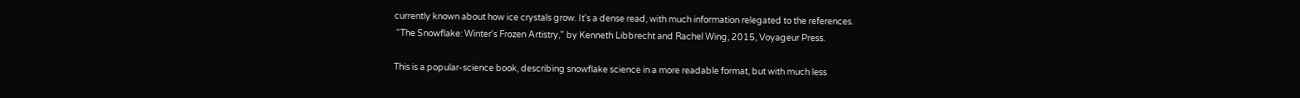currently known about how ice crystals grow. It's a dense read, with much information relegated to the references.
 "The Snowflake: Winter's Frozen Artistry," by Kenneth Libbrecht and Rachel Wing, 2015, Voyageur Press.

This is a popular-science book, describing snowflake science in a more readable format, but with much less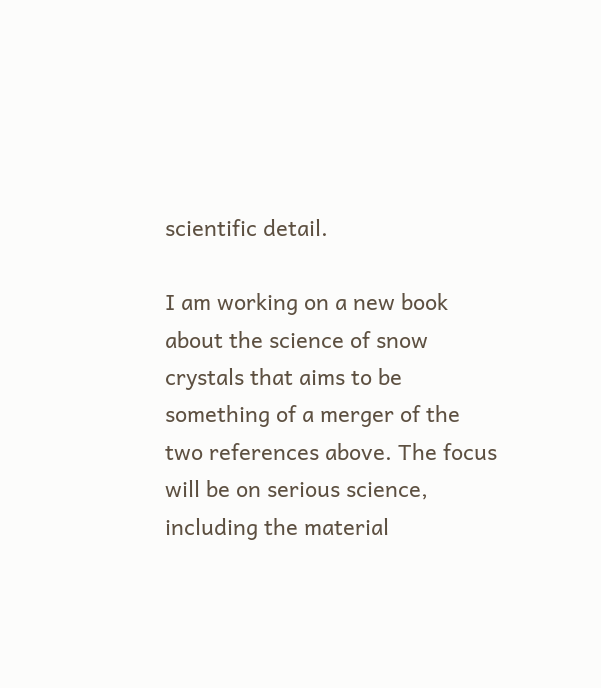scientific detail.

I am working on a new book about the science of snow crystals that aims to be something of a merger of the two references above. The focus will be on serious science, including the material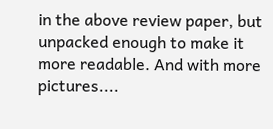in the above review paper, but unpacked enough to make it more readable. And with more pictures....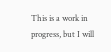This is a work in progress, but I will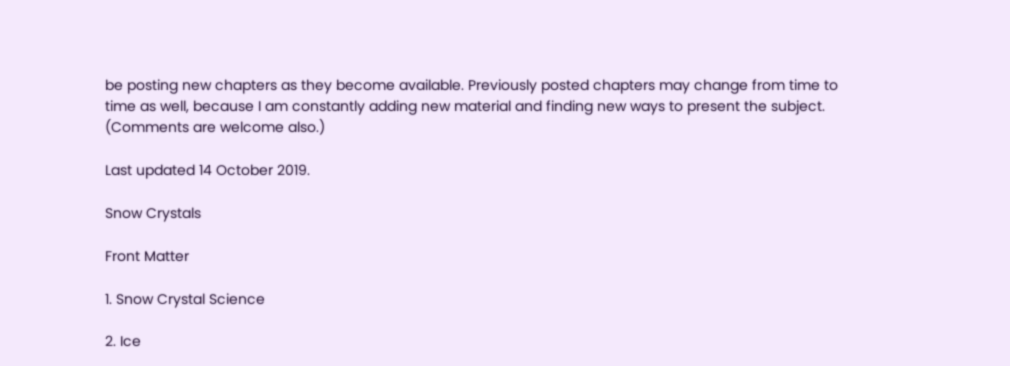be posting new chapters as they become available. Previously posted chapters may change from time to time as well, because I am constantly adding new material and finding new ways to present the subject. (Comments are welcome also.)

Last updated 14 October 2019.

Snow Crystals

Front Matter

1. Snow Crystal Science

2. Ice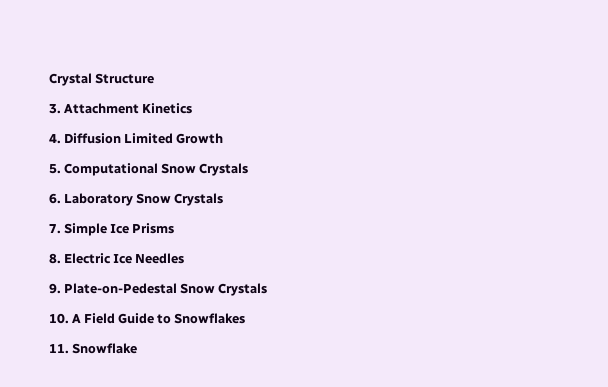Crystal Structure

3. Attachment Kinetics

4. Diffusion Limited Growth

5. Computational Snow Crystals

6. Laboratory Snow Crystals

7. Simple Ice Prisms

8. Electric Ice Needles

9. Plate-on-Pedestal Snow Crystals

10. A Field Guide to Snowflakes

11. Snowflake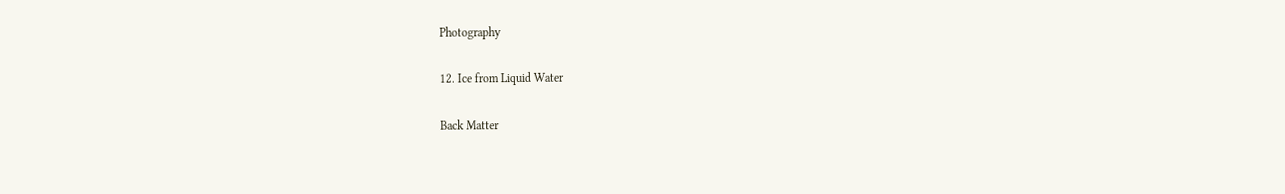Photography

12. Ice from Liquid Water

Back Matter